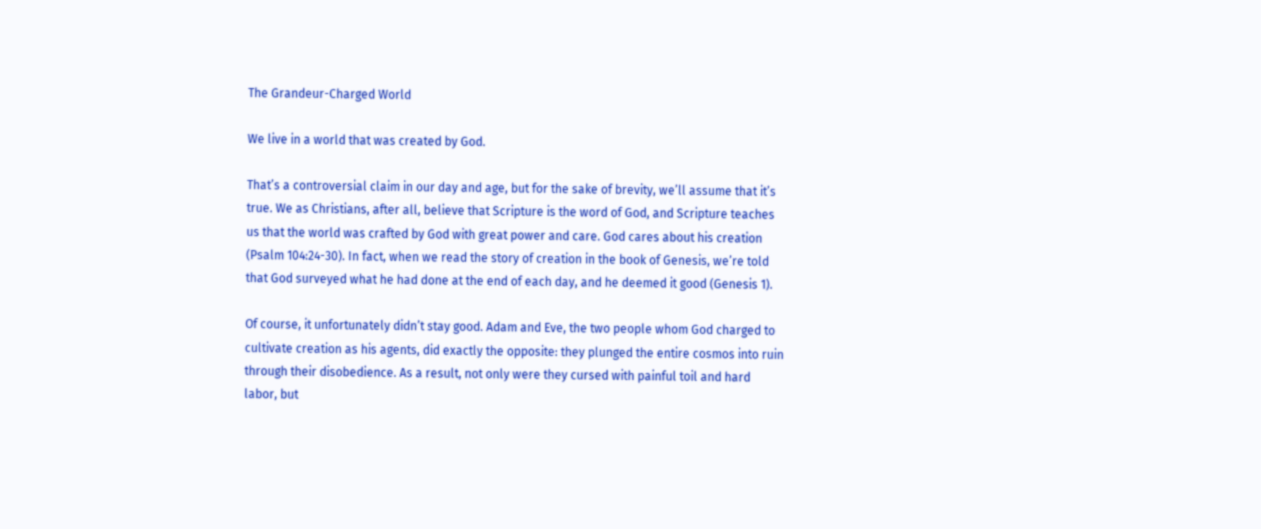The Grandeur-Charged World

We live in a world that was created by God.

That’s a controversial claim in our day and age, but for the sake of brevity, we’ll assume that it’s true. We as Christians, after all, believe that Scripture is the word of God, and Scripture teaches us that the world was crafted by God with great power and care. God cares about his creation (Psalm 104:24-30). In fact, when we read the story of creation in the book of Genesis, we’re told that God surveyed what he had done at the end of each day, and he deemed it good (Genesis 1).

Of course, it unfortunately didn’t stay good. Adam and Eve, the two people whom God charged to cultivate creation as his agents, did exactly the opposite: they plunged the entire cosmos into ruin through their disobedience. As a result, not only were they cursed with painful toil and hard labor, but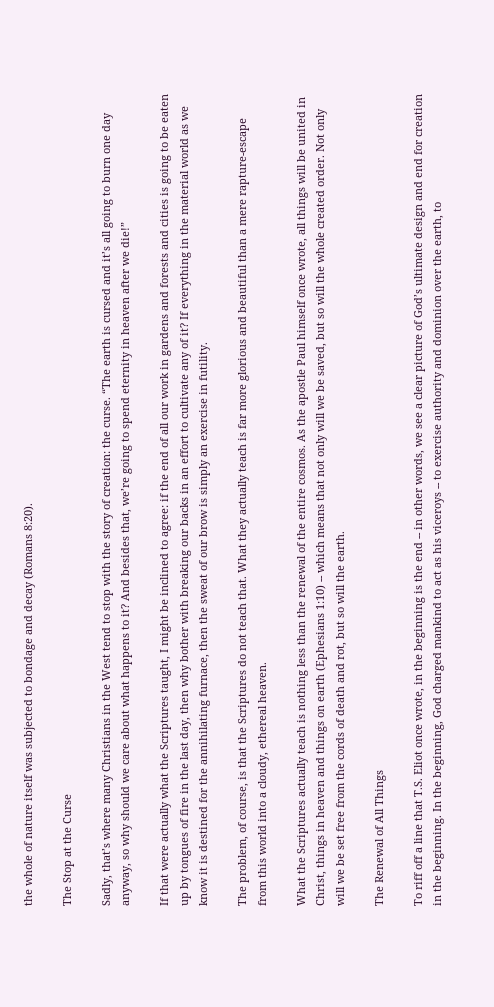the whole of nature itself was subjected to bondage and decay (Romans 8:20).

The Stop at the Curse

Sadly, that’s where many Christians in the West tend to stop with the story of creation: the curse. “The earth is cursed and it’s all going to burn one day anyway, so why should we care about what happens to it? And besides that, we’re going to spend eternity in heaven after we die!”

If that were actually what the Scriptures taught, I might be inclined to agree: if the end of all our work in gardens and forests and cities is going to be eaten up by tongues of fire in the last day, then why bother with breaking our backs in an effort to cultivate any of it? If everything in the material world as we know it is destined for the annihilating furnace, then the sweat of our brow is simply an exercise in futility.

The problem, of course, is that the Scriptures do not teach that. What they actually teach is far more glorious and beautiful than a mere rapture-escape from this world into a cloudy, ethereal heaven.

What the Scriptures actually teach is nothing less than the renewal of the entire cosmos. As the apostle Paul himself once wrote, all things will be united in Christ, things in heaven and things on earth (Ephesians 1:10) -- which means that not only will we be saved, but so will the whole created order. Not only will we be set free from the cords of death and rot, but so will the earth.

The Renewal of All Things

To riff off a line that T.S. Eliot once wrote, in the beginning is the end -- in other words, we see a clear picture of God’s ultimate design and end for creation in the beginning. In the beginning, God charged mankind to act as his viceroys -- to exercise authority and dominion over the earth, to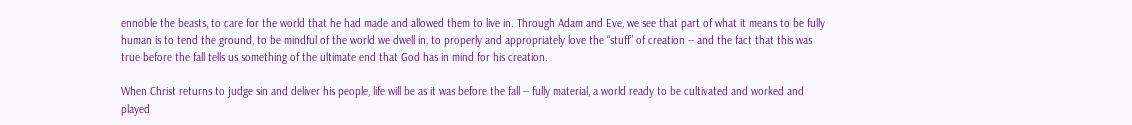ennoble the beasts, to care for the world that he had made and allowed them to live in. Through Adam and Eve, we see that part of what it means to be fully human is to tend the ground, to be mindful of the world we dwell in, to properly and appropriately love the “stuff” of creation -- and the fact that this was true before the fall tells us something of the ultimate end that God has in mind for his creation.

When Christ returns to judge sin and deliver his people, life will be as it was before the fall -- fully material, a world ready to be cultivated and worked and played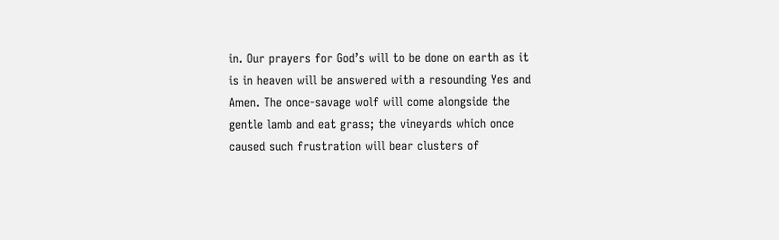in. Our prayers for God’s will to be done on earth as it is in heaven will be answered with a resounding Yes and Amen. The once-savage wolf will come alongside the gentle lamb and eat grass; the vineyards which once caused such frustration will bear clusters of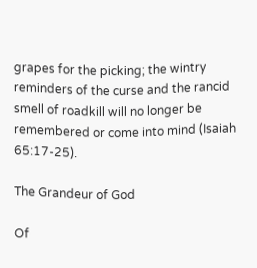grapes for the picking; the wintry reminders of the curse and the rancid smell of roadkill will no longer be remembered or come into mind (Isaiah 65:17-25).

The Grandeur of God

Of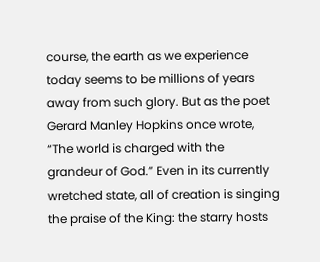course, the earth as we experience today seems to be millions of years away from such glory. But as the poet Gerard Manley Hopkins once wrote, “The world is charged with the grandeur of God.” Even in its currently wretched state, all of creation is singing the praise of the King: the starry hosts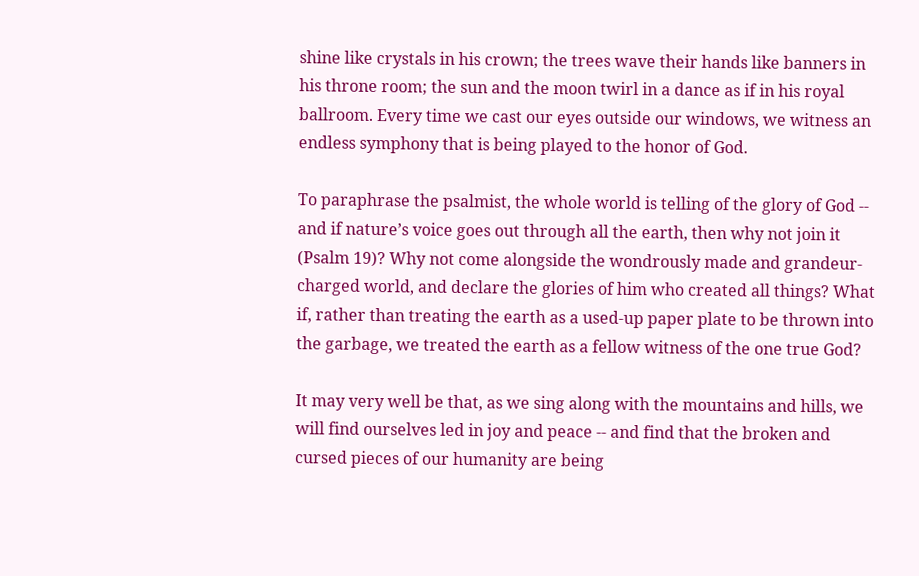shine like crystals in his crown; the trees wave their hands like banners in his throne room; the sun and the moon twirl in a dance as if in his royal ballroom. Every time we cast our eyes outside our windows, we witness an endless symphony that is being played to the honor of God.

To paraphrase the psalmist, the whole world is telling of the glory of God -- and if nature’s voice goes out through all the earth, then why not join it (Psalm 19)? Why not come alongside the wondrously made and grandeur-charged world, and declare the glories of him who created all things? What if, rather than treating the earth as a used-up paper plate to be thrown into the garbage, we treated the earth as a fellow witness of the one true God?

It may very well be that, as we sing along with the mountains and hills, we will find ourselves led in joy and peace -- and find that the broken and cursed pieces of our humanity are being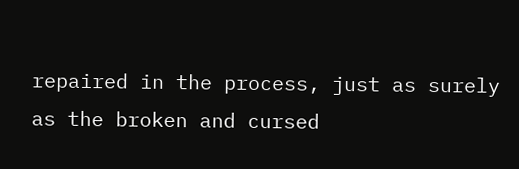repaired in the process, just as surely as the broken and cursed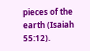pieces of the earth (Isaiah 55:12).